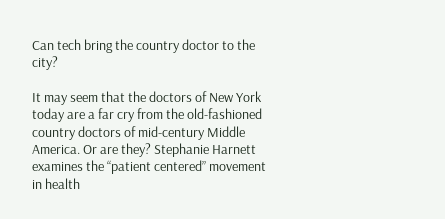Can tech bring the country doctor to the city?

It may seem that the doctors of New York today are a far cry from the old-fashioned country doctors of mid-century Middle America. Or are they? Stephanie Harnett examines the “patient centered” movement in health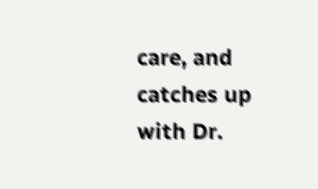care, and catches up with Dr.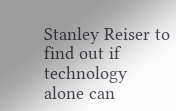Stanley Reiser to find out if technology alone can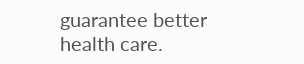guarantee better health care.